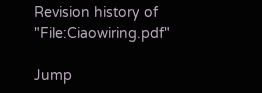Revision history of "File:Ciaowiring.pdf"

Jump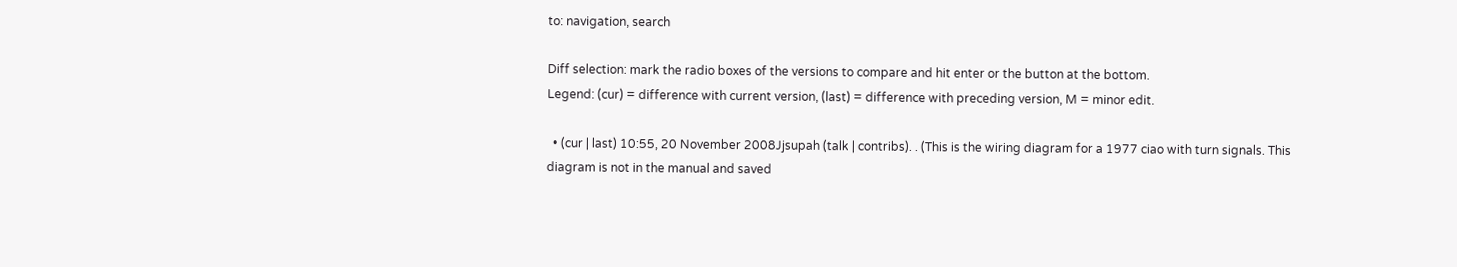to: navigation, search

Diff selection: mark the radio boxes of the versions to compare and hit enter or the button at the bottom.
Legend: (cur) = difference with current version, (last) = difference with preceding version, M = minor edit.

  • (cur | last) 10:55, 20 November 2008Jjsupah (talk | contribs). . (This is the wiring diagram for a 1977 ciao with turn signals. This diagram is not in the manual and saved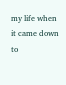my life when it came down to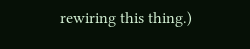rewiring this thing.)